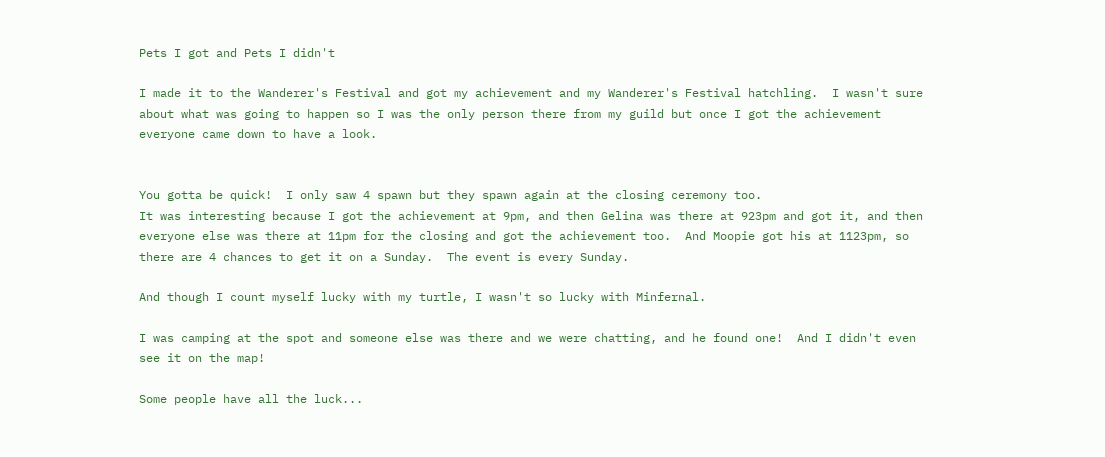Pets I got and Pets I didn't

I made it to the Wanderer's Festival and got my achievement and my Wanderer's Festival hatchling.  I wasn't sure about what was going to happen so I was the only person there from my guild but once I got the achievement everyone came down to have a look.


You gotta be quick!  I only saw 4 spawn but they spawn again at the closing ceremony too.
It was interesting because I got the achievement at 9pm, and then Gelina was there at 923pm and got it, and then everyone else was there at 11pm for the closing and got the achievement too.  And Moopie got his at 1123pm, so there are 4 chances to get it on a Sunday.  The event is every Sunday.

And though I count myself lucky with my turtle, I wasn't so lucky with Minfernal.

I was camping at the spot and someone else was there and we were chatting, and he found one!  And I didn't even see it on the map!

Some people have all the luck...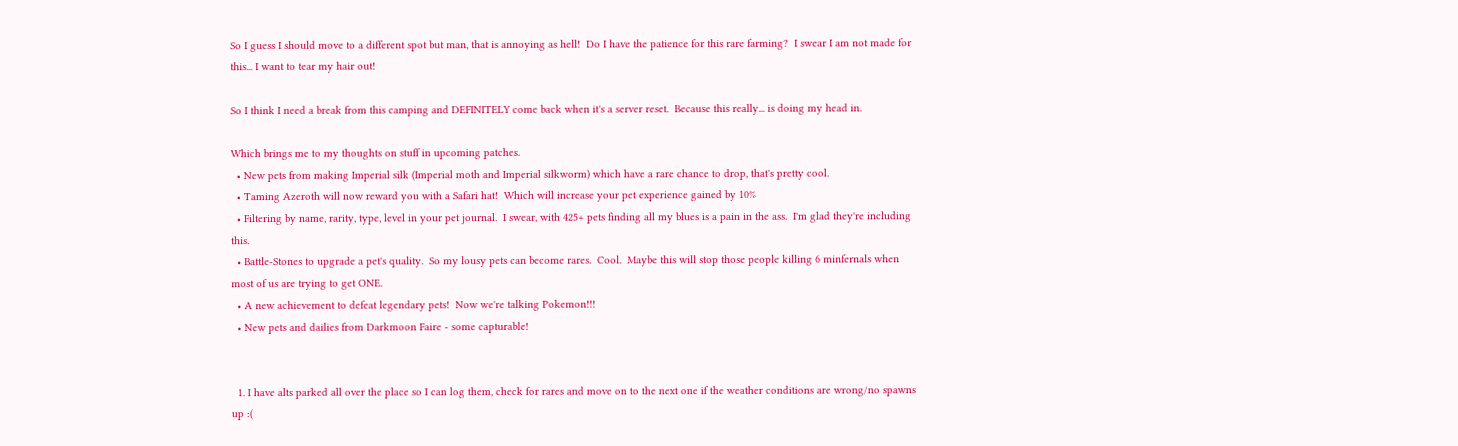So I guess I should move to a different spot but man, that is annoying as hell!  Do I have the patience for this rare farming?  I swear I am not made for this... I want to tear my hair out!

So I think I need a break from this camping and DEFINITELY come back when it's a server reset.  Because this really... is doing my head in.

Which brings me to my thoughts on stuff in upcoming patches.
  • New pets from making Imperial silk (Imperial moth and Imperial silkworm) which have a rare chance to drop, that's pretty cool.
  • Taming Azeroth will now reward you with a Safari hat!  Which will increase your pet experience gained by 10%
  • Filtering by name, rarity, type, level in your pet journal.  I swear, with 425+ pets finding all my blues is a pain in the ass.  I'm glad they're including this.
  • Battle-Stones to upgrade a pet's quality.  So my lousy pets can become rares.  Cool.  Maybe this will stop those people killing 6 minfernals when most of us are trying to get ONE.
  • A new achievement to defeat legendary pets!  Now we're talking Pokemon!!!
  • New pets and dailies from Darkmoon Faire - some capturable!


  1. I have alts parked all over the place so I can log them, check for rares and move on to the next one if the weather conditions are wrong/no spawns up :(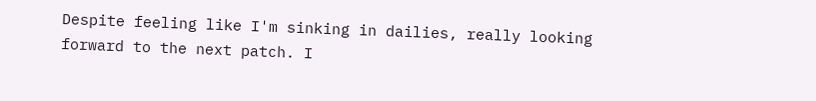Despite feeling like I'm sinking in dailies, really looking forward to the next patch. I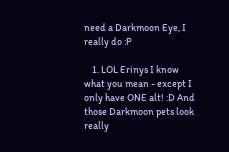need a Darkmoon Eye, I really do :P

    1. LOL Erinys I know what you mean - except I only have ONE alt! :D And those Darkmoon pets look really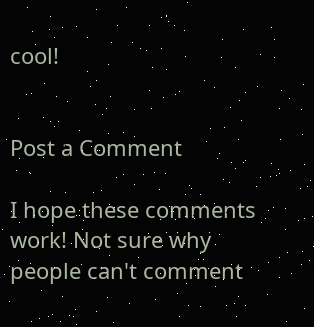cool!


Post a Comment

I hope these comments work! Not sure why people can't comment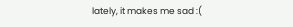lately, it makes me sad :(